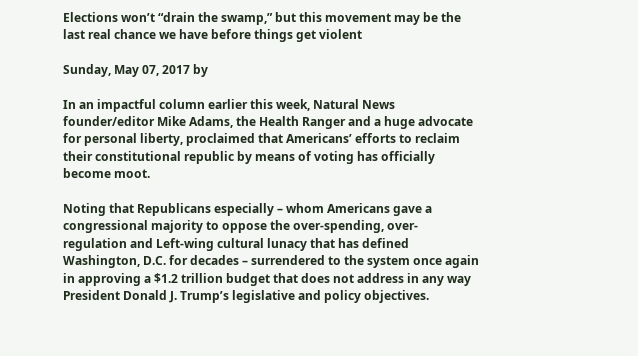Elections won’t “drain the swamp,” but this movement may be the last real chance we have before things get violent

Sunday, May 07, 2017 by

In an impactful column earlier this week, Natural News founder/editor Mike Adams, the Health Ranger and a huge advocate for personal liberty, proclaimed that Americans’ efforts to reclaim their constitutional republic by means of voting has officially become moot.

Noting that Republicans especially – whom Americans gave a congressional majority to oppose the over-spending, over-regulation and Left-wing cultural lunacy that has defined Washington, D.C. for decades – surrendered to the system once again in approving a $1.2 trillion budget that does not address in any way President Donald J. Trump’s legislative and policy objectives.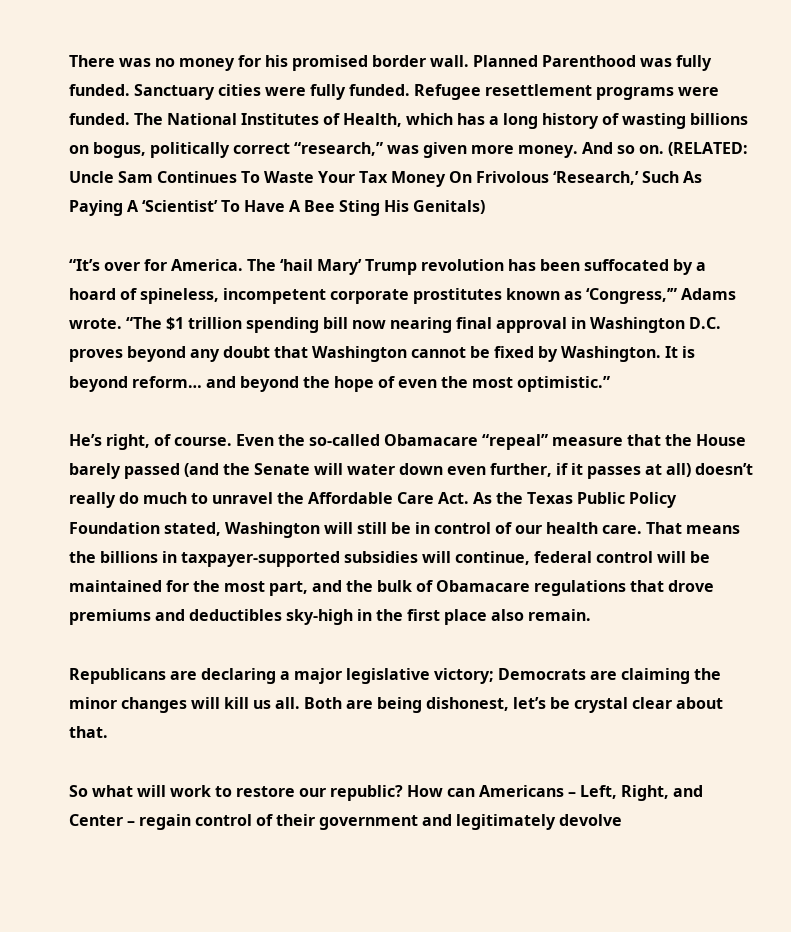There was no money for his promised border wall. Planned Parenthood was fully funded. Sanctuary cities were fully funded. Refugee resettlement programs were funded. The National Institutes of Health, which has a long history of wasting billions on bogus, politically correct “research,” was given more money. And so on. (RELATED: Uncle Sam Continues To Waste Your Tax Money On Frivolous ‘Research,’ Such As Paying A ‘Scientist’ To Have A Bee Sting His Genitals)

“It’s over for America. The ‘hail Mary’ Trump revolution has been suffocated by a hoard of spineless, incompetent corporate prostitutes known as ‘Congress,’” Adams wrote. “The $1 trillion spending bill now nearing final approval in Washington D.C. proves beyond any doubt that Washington cannot be fixed by Washington. It is beyond reform… and beyond the hope of even the most optimistic.”

He’s right, of course. Even the so-called Obamacare “repeal” measure that the House barely passed (and the Senate will water down even further, if it passes at all) doesn’t really do much to unravel the Affordable Care Act. As the Texas Public Policy Foundation stated, Washington will still be in control of our health care. That means the billions in taxpayer-supported subsidies will continue, federal control will be maintained for the most part, and the bulk of Obamacare regulations that drove premiums and deductibles sky-high in the first place also remain.

Republicans are declaring a major legislative victory; Democrats are claiming the minor changes will kill us all. Both are being dishonest, let’s be crystal clear about that.

So what will work to restore our republic? How can Americans – Left, Right, and Center – regain control of their government and legitimately devolve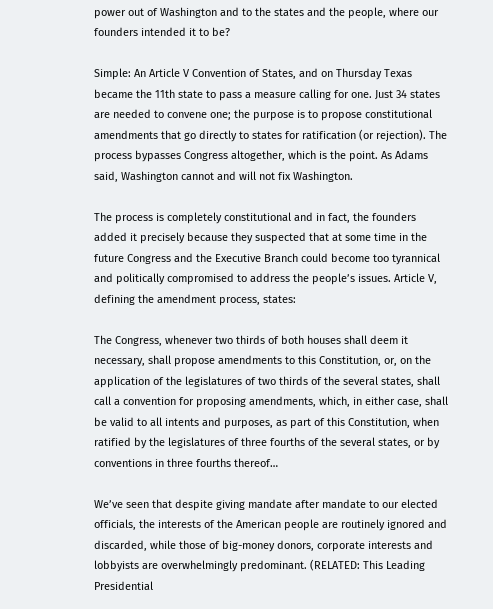power out of Washington and to the states and the people, where our founders intended it to be?

Simple: An Article V Convention of States, and on Thursday Texas became the 11th state to pass a measure calling for one. Just 34 states are needed to convene one; the purpose is to propose constitutional amendments that go directly to states for ratification (or rejection). The process bypasses Congress altogether, which is the point. As Adams said, Washington cannot and will not fix Washington.

The process is completely constitutional and in fact, the founders added it precisely because they suspected that at some time in the future Congress and the Executive Branch could become too tyrannical and politically compromised to address the people’s issues. Article V, defining the amendment process, states:

The Congress, whenever two thirds of both houses shall deem it necessary, shall propose amendments to this Constitution, or, on the application of the legislatures of two thirds of the several states, shall call a convention for proposing amendments, which, in either case, shall be valid to all intents and purposes, as part of this Constitution, when ratified by the legislatures of three fourths of the several states, or by conventions in three fourths thereof…

We’ve seen that despite giving mandate after mandate to our elected officials, the interests of the American people are routinely ignored and discarded, while those of big-money donors, corporate interests and lobbyists are overwhelmingly predominant. (RELATED: This Leading Presidential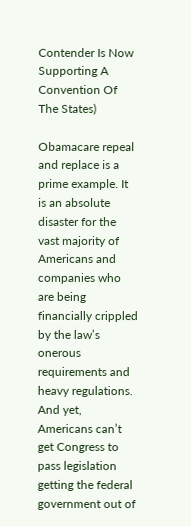Contender Is Now Supporting A Convention Of The States)

Obamacare repeal and replace is a prime example. It is an absolute disaster for the vast majority of Americans and companies who are being financially crippled by the law’s onerous requirements and heavy regulations. And yet, Americans can’t get Congress to pass legislation getting the federal government out of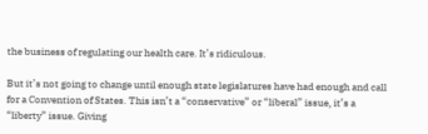the business of regulating our health care. It’s ridiculous.

But it’s not going to change until enough state legislatures have had enough and call for a Convention of States. This isn’t a “conservative” or “liberal” issue, it’s a “liberty” issue. Giving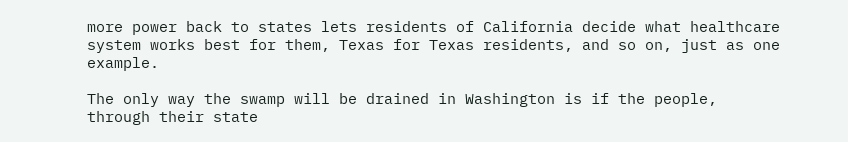more power back to states lets residents of California decide what healthcare system works best for them, Texas for Texas residents, and so on, just as one example.

The only way the swamp will be drained in Washington is if the people, through their state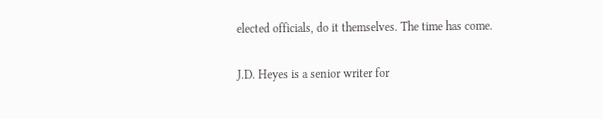elected officials, do it themselves. The time has come.

J.D. Heyes is a senior writer for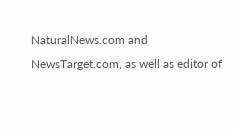NaturalNews.com and NewsTarget.com, as well as editor of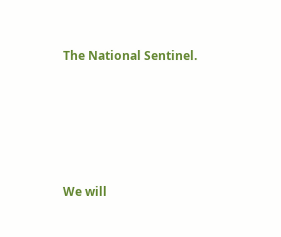The National Sentinel.





We will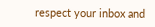respect your inbox and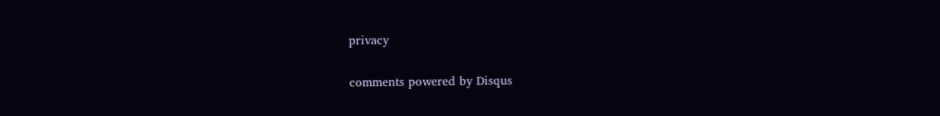privacy


comments powered by Disqus